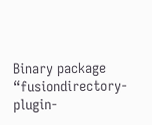Binary package “fusiondirectory-plugin-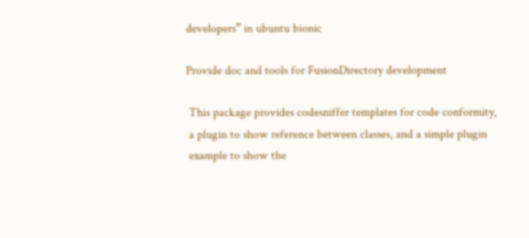developers” in ubuntu bionic

Provide doc and tools for FusionDirectory development

 This package provides codesniffer templates for code conformity,
 a plugin to show reference between classes, and a simple plugin
 example to show the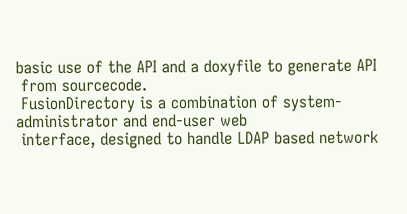basic use of the API and a doxyfile to generate API
 from sourcecode.
 FusionDirectory is a combination of system-administrator and end-user web
 interface, designed to handle LDAP based network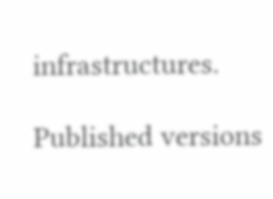infrastructures.

Published versions